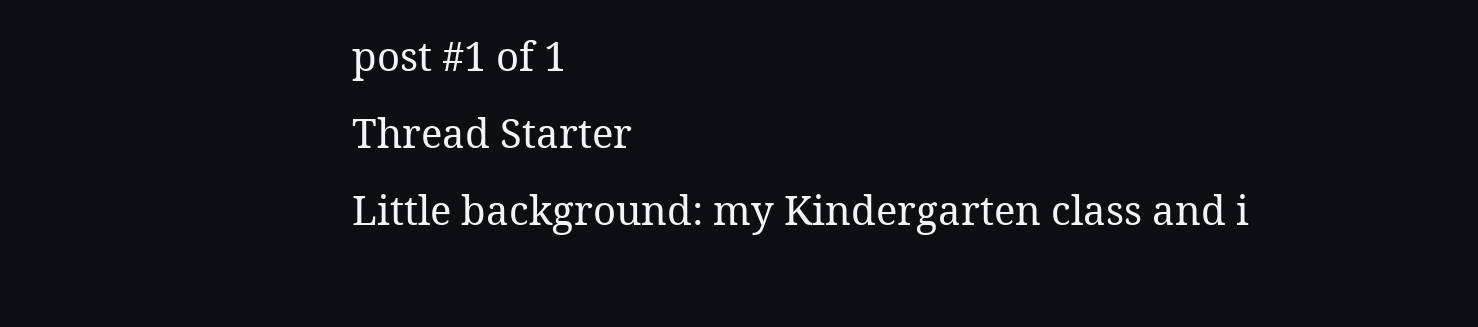post #1 of 1
Thread Starter
Little background: my Kindergarten class and i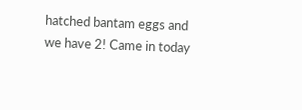hatched bantam eggs and we have 2! Came in today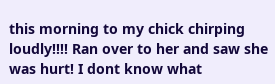this morning to my chick chirping loudly!!!! Ran over to her and saw she was hurt! I dont know what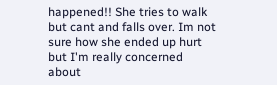happened!! She tries to walk but cant and falls over. Im not sure how she ended up hurt but I'm really concerned about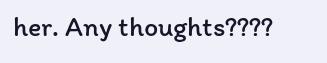her. Any thoughts????